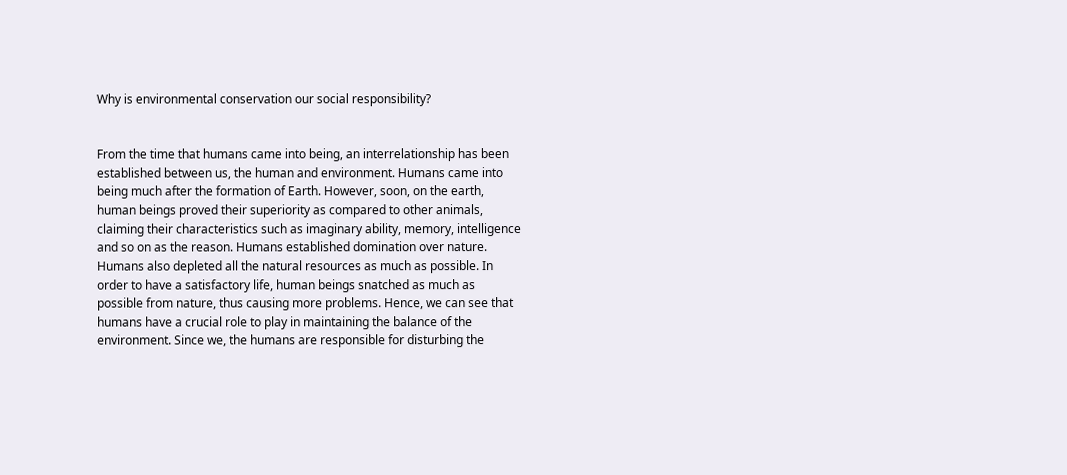Why is environmental conservation our social responsibility?


From the time that humans came into being, an interrelationship has been established between us, the human and environment. Humans came into being much after the formation of Earth. However, soon, on the earth, human beings proved their superiority as compared to other animals, claiming their characteristics such as imaginary ability, memory, intelligence and so on as the reason. Humans established domination over nature. Humans also depleted all the natural resources as much as possible. In order to have a satisfactory life, human beings snatched as much as possible from nature, thus causing more problems. Hence, we can see that humans have a crucial role to play in maintaining the balance of the environment. Since we, the humans are responsible for disturbing the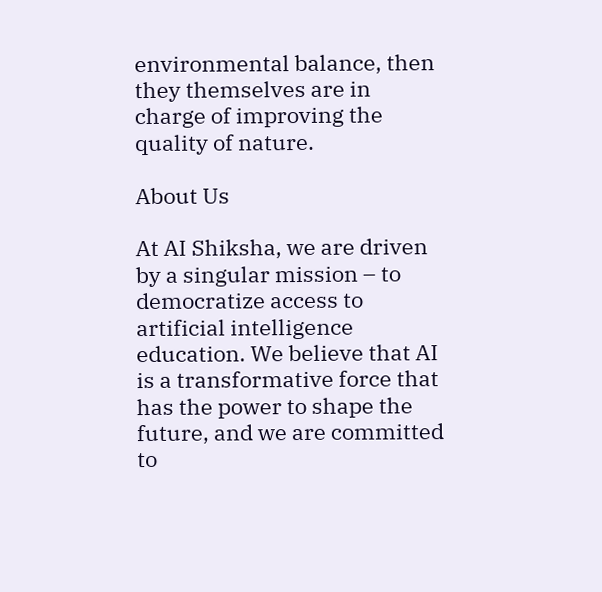environmental balance, then they themselves are in charge of improving the quality of nature.

About Us

At AI Shiksha, we are driven by a singular mission – to democratize access to artificial intelligence education. We believe that AI is a transformative force that has the power to shape the future, and we are committed to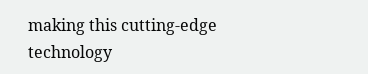making this cutting-edge technology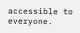accessible to everyone.